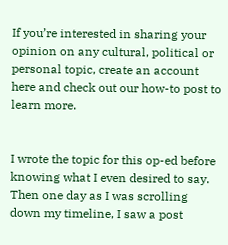If you’re interested in sharing your opinion on any cultural, political or personal topic, create an account here and check out our how-to post to learn more.


I wrote the topic for this op-ed before knowing what I even desired to say. Then one day as I was scrolling down my timeline, I saw a post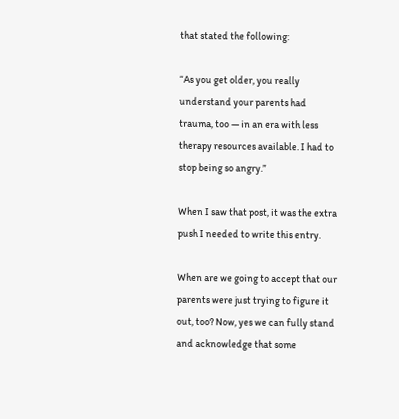that stated the following:

“As you get older, you really understand your parents had trauma, too — in an era with less therapy resources available. I had to stop being so angry.”

When I saw that post, it was the extra push I needed to write this entry.

When are we going to accept that our parents were just trying to figure it out, too? Now, yes we can fully stand and acknowledge that some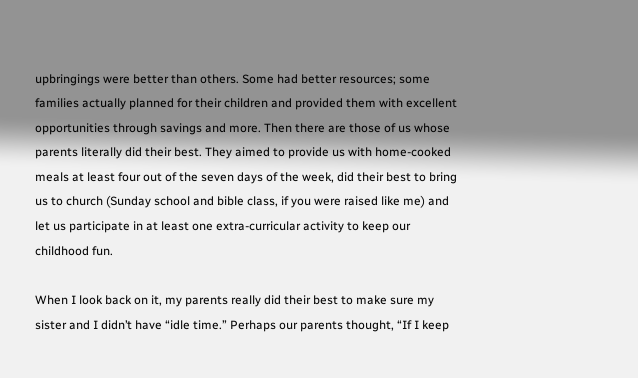upbringings were better than others. Some had better resources; some families actually planned for their children and provided them with excellent opportunities through savings and more. Then there are those of us whose parents literally did their best. They aimed to provide us with home-cooked meals at least four out of the seven days of the week, did their best to bring us to church (Sunday school and bible class, if you were raised like me) and let us participate in at least one extra-curricular activity to keep our childhood fun.

When I look back on it, my parents really did their best to make sure my sister and I didn’t have “idle time.” Perhaps our parents thought, “If I keep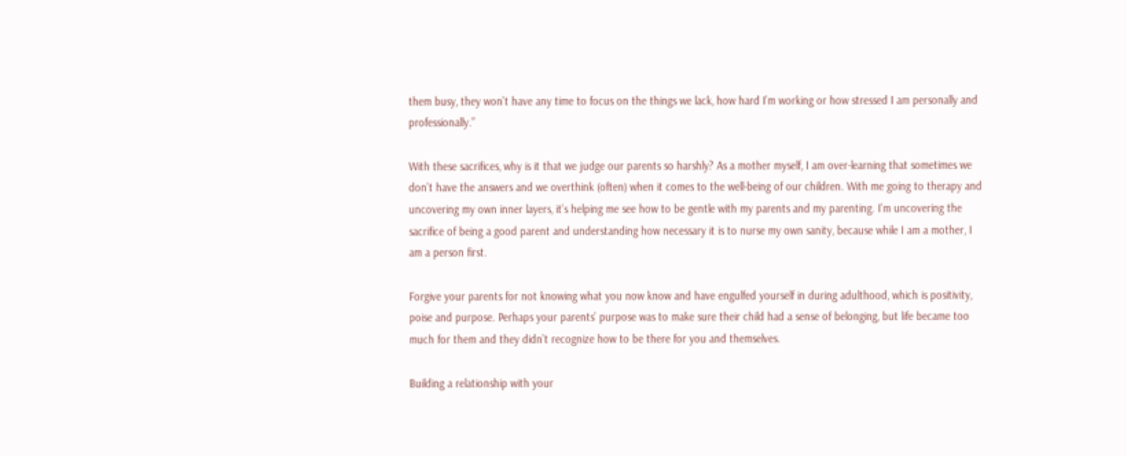them busy, they won’t have any time to focus on the things we lack, how hard I’m working or how stressed I am personally and professionally.”

With these sacrifices, why is it that we judge our parents so harshly? As a mother myself, I am over-learning that sometimes we don’t have the answers and we overthink (often) when it comes to the well-being of our children. With me going to therapy and uncovering my own inner layers, it’s helping me see how to be gentle with my parents and my parenting. I’m uncovering the sacrifice of being a good parent and understanding how necessary it is to nurse my own sanity, because while I am a mother, I am a person first.

Forgive your parents for not knowing what you now know and have engulfed yourself in during adulthood, which is positivity, poise and purpose. Perhaps your parents’ purpose was to make sure their child had a sense of belonging, but life became too much for them and they didn’t recognize how to be there for you and themselves.

Building a relationship with your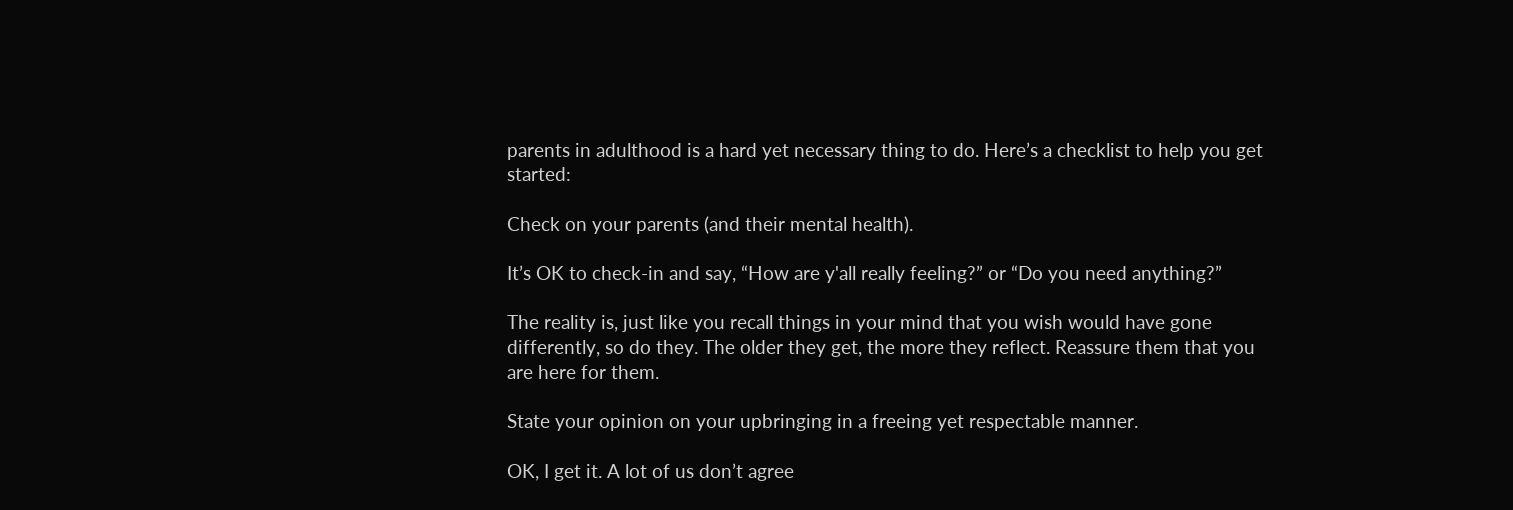parents in adulthood is a hard yet necessary thing to do. Here’s a checklist to help you get started:

Check on your parents (and their mental health).

It’s OK to check-in and say, “How are y'all really feeling?” or “Do you need anything?”

The reality is, just like you recall things in your mind that you wish would have gone differently, so do they. The older they get, the more they reflect. Reassure them that you are here for them.

State your opinion on your upbringing in a freeing yet respectable manner.

OK, I get it. A lot of us don’t agree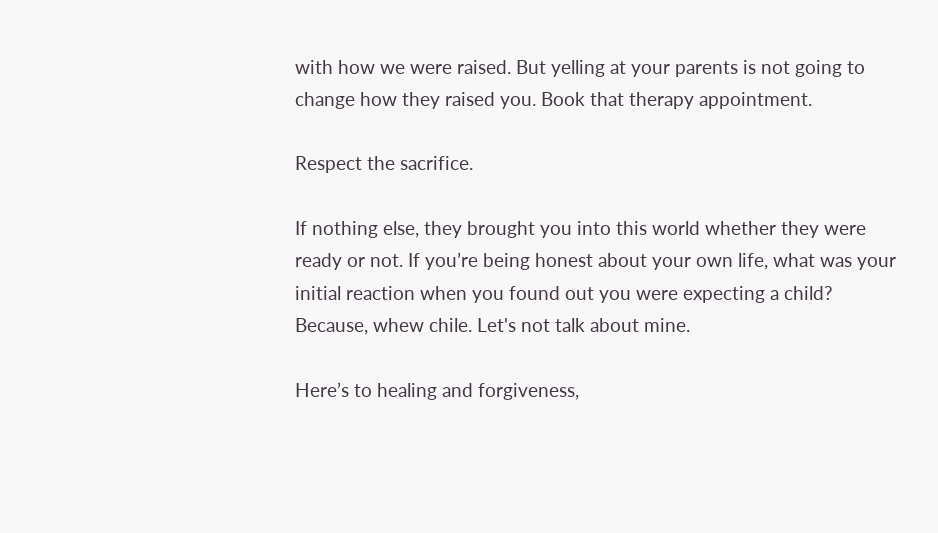with how we were raised. But yelling at your parents is not going to change how they raised you. Book that therapy appointment.

Respect the sacrifice.

If nothing else, they brought you into this world whether they were ready or not. If you’re being honest about your own life, what was your initial reaction when you found out you were expecting a child? Because, whew chile. Let's not talk about mine.

Here’s to healing and forgiveness,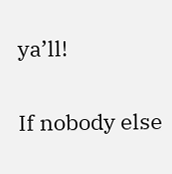ya’ll!

If nobody else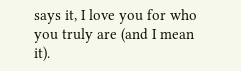says it, I love you for who you truly are (and I mean it).